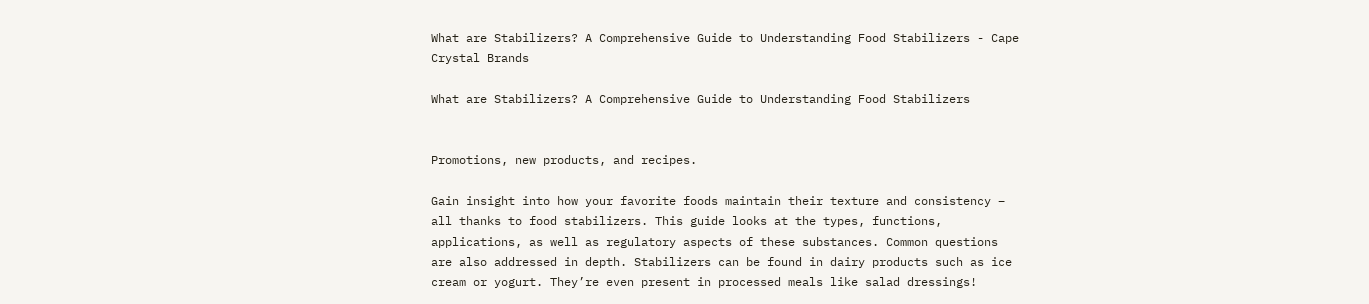What are Stabilizers? A Comprehensive Guide to Understanding Food Stabilizers - Cape Crystal Brands

What are Stabilizers? A Comprehensive Guide to Understanding Food Stabilizers


Promotions, new products, and recipes.

Gain insight into how your favorite foods maintain their texture and consistency – all thanks to food stabilizers. This guide looks at the types, functions, applications, as well as regulatory aspects of these substances. Common questions are also addressed in depth. Stabilizers can be found in dairy products such as ice cream or yogurt. They’re even present in processed meals like salad dressings!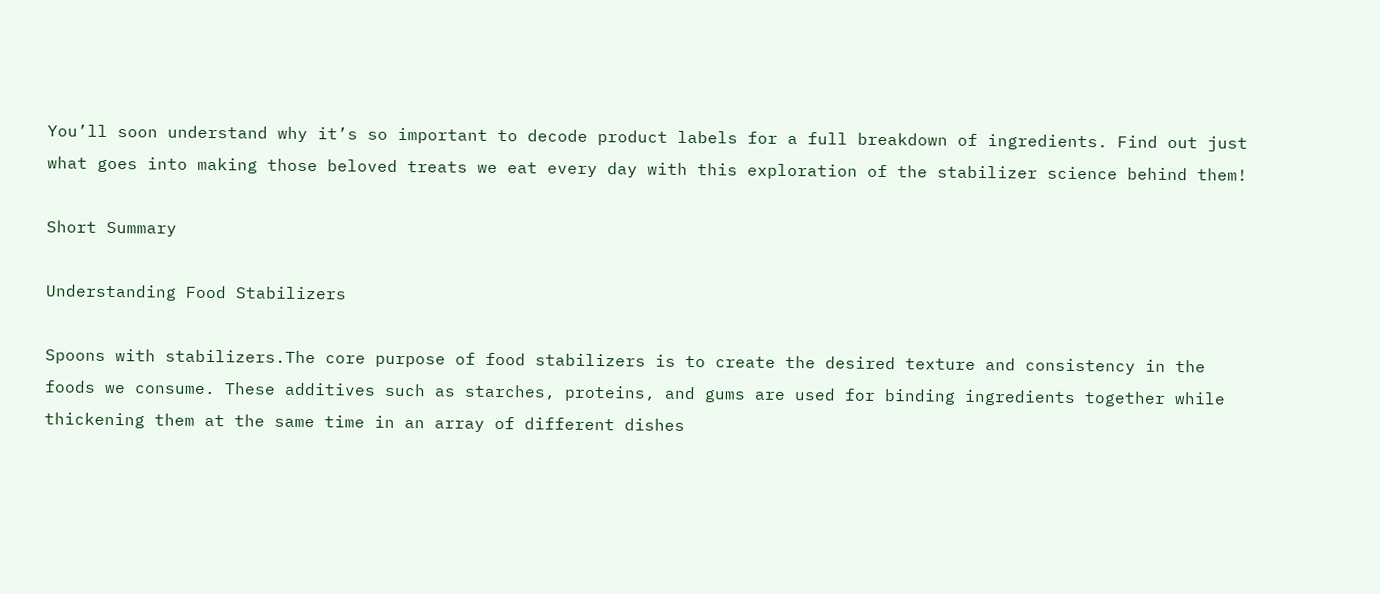You’ll soon understand why it’s so important to decode product labels for a full breakdown of ingredients. Find out just what goes into making those beloved treats we eat every day with this exploration of the stabilizer science behind them!

Short Summary

Understanding Food Stabilizers

Spoons with stabilizers.The core purpose of food stabilizers is to create the desired texture and consistency in the foods we consume. These additives such as starches, proteins, and gums are used for binding ingredients together while thickening them at the same time in an array of different dishes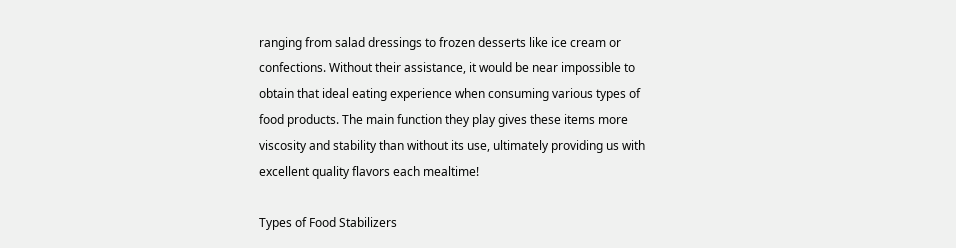ranging from salad dressings to frozen desserts like ice cream or confections. Without their assistance, it would be near impossible to obtain that ideal eating experience when consuming various types of food products. The main function they play gives these items more viscosity and stability than without its use, ultimately providing us with excellent quality flavors each mealtime!

Types of Food Stabilizers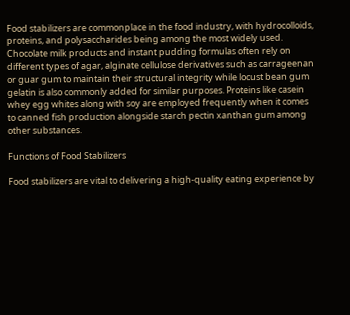Food stabilizers are commonplace in the food industry, with hydrocolloids, proteins, and polysaccharides being among the most widely used. Chocolate milk products and instant pudding formulas often rely on different types of agar, alginate cellulose derivatives such as carrageenan or guar gum to maintain their structural integrity while locust bean gum gelatin is also commonly added for similar purposes. Proteins like casein whey egg whites along with soy are employed frequently when it comes to canned fish production alongside starch pectin xanthan gum among other substances.

Functions of Food Stabilizers

Food stabilizers are vital to delivering a high-quality eating experience by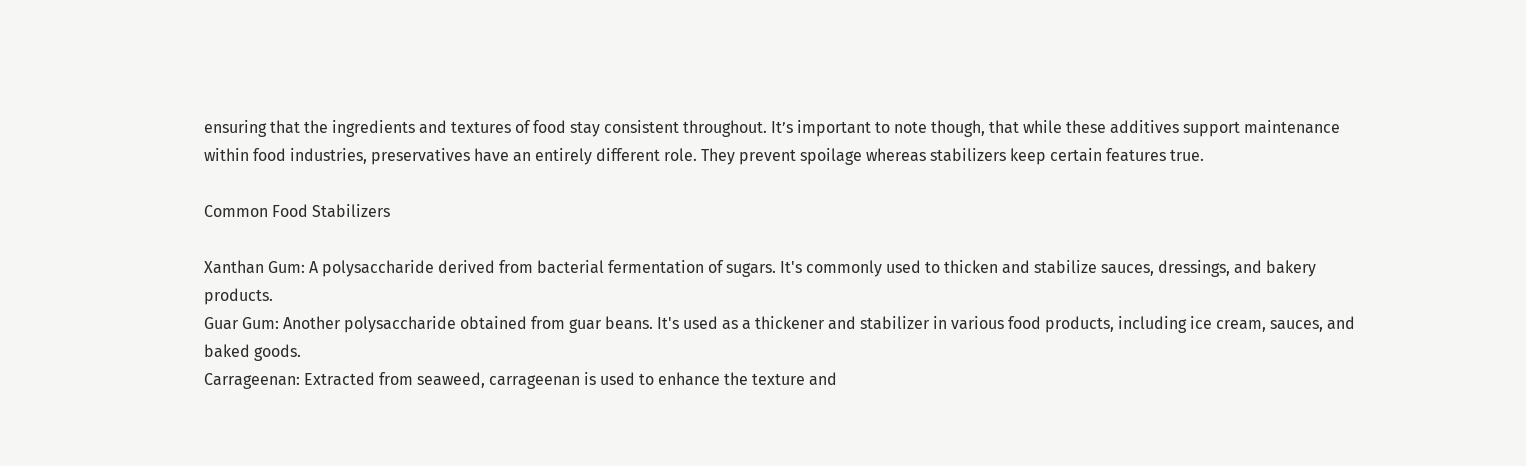ensuring that the ingredients and textures of food stay consistent throughout. It’s important to note though, that while these additives support maintenance within food industries, preservatives have an entirely different role. They prevent spoilage whereas stabilizers keep certain features true.

Common Food Stabilizers

Xanthan Gum: A polysaccharide derived from bacterial fermentation of sugars. It's commonly used to thicken and stabilize sauces, dressings, and bakery products.
Guar Gum: Another polysaccharide obtained from guar beans. It's used as a thickener and stabilizer in various food products, including ice cream, sauces, and baked goods.
Carrageenan: Extracted from seaweed, carrageenan is used to enhance the texture and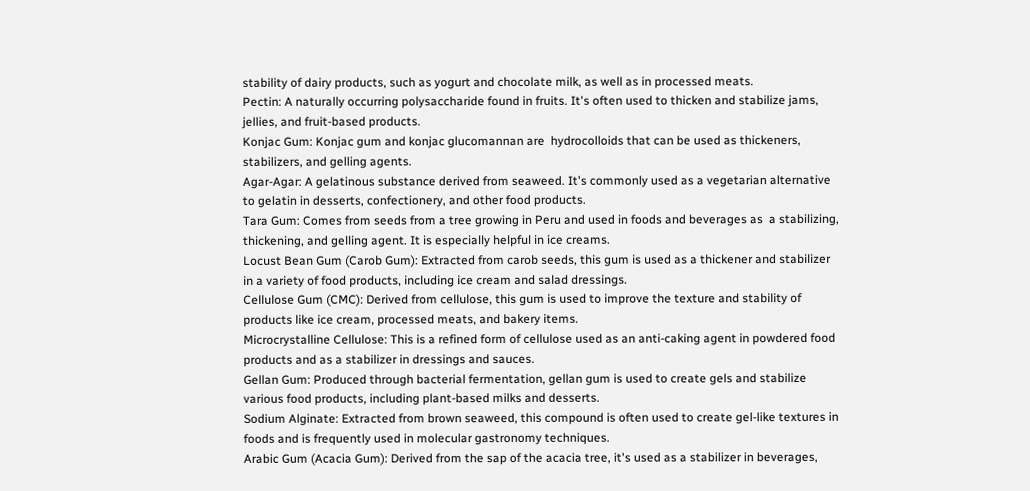stability of dairy products, such as yogurt and chocolate milk, as well as in processed meats.
Pectin: A naturally occurring polysaccharide found in fruits. It's often used to thicken and stabilize jams, jellies, and fruit-based products.
Konjac Gum: Konjac gum and konjac glucomannan are  hydrocolloids that can be used as thickeners, stabilizers, and gelling agents.
Agar-Agar: A gelatinous substance derived from seaweed. It's commonly used as a vegetarian alternative to gelatin in desserts, confectionery, and other food products.
Tara Gum: Comes from seeds from a tree growing in Peru and used in foods and beverages as  a stabilizing, thickening, and gelling agent. It is especially helpful in ice creams.
Locust Bean Gum (Carob Gum): Extracted from carob seeds, this gum is used as a thickener and stabilizer in a variety of food products, including ice cream and salad dressings.
Cellulose Gum (CMC): Derived from cellulose, this gum is used to improve the texture and stability of products like ice cream, processed meats, and bakery items.
Microcrystalline Cellulose: This is a refined form of cellulose used as an anti-caking agent in powdered food products and as a stabilizer in dressings and sauces.
Gellan Gum: Produced through bacterial fermentation, gellan gum is used to create gels and stabilize various food products, including plant-based milks and desserts.
Sodium Alginate: Extracted from brown seaweed, this compound is often used to create gel-like textures in foods and is frequently used in molecular gastronomy techniques.
Arabic Gum (Acacia Gum): Derived from the sap of the acacia tree, it's used as a stabilizer in beverages,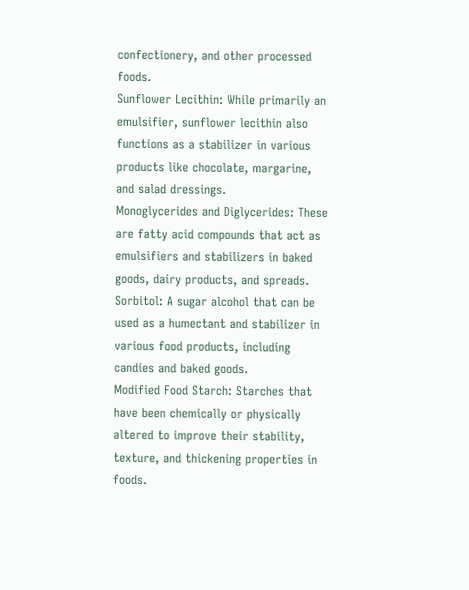confectionery, and other processed foods.
Sunflower Lecithin: While primarily an emulsifier, sunflower lecithin also functions as a stabilizer in various products like chocolate, margarine, and salad dressings.
Monoglycerides and Diglycerides: These are fatty acid compounds that act as emulsifiers and stabilizers in baked goods, dairy products, and spreads.
Sorbitol: A sugar alcohol that can be used as a humectant and stabilizer in various food products, including candies and baked goods.
Modified Food Starch: Starches that have been chemically or physically altered to improve their stability, texture, and thickening properties in foods.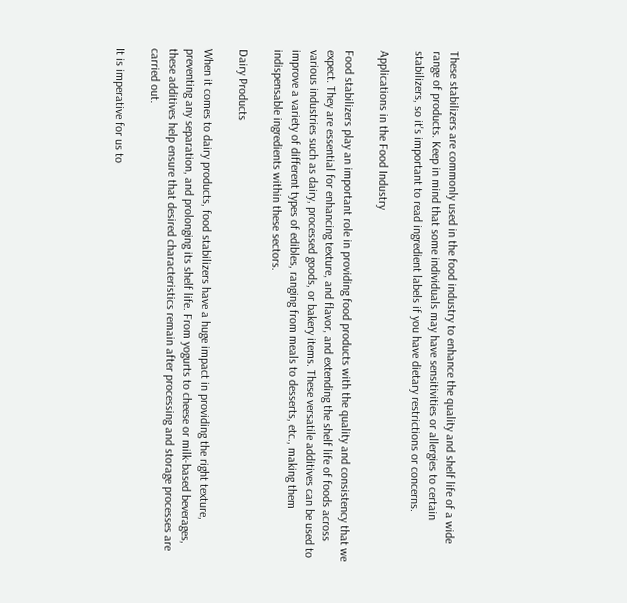These stabilizers are commonly used in the food industry to enhance the quality and shelf life of a wide range of products. Keep in mind that some individuals may have sensitivities or allergies to certain stabilizers, so it's important to read ingredient labels if you have dietary restrictions or concerns.

Applications in the Food Industry

Food stabilizers play an important role in providing food products with the quality and consistency that we expect. They are essential for enhancing texture, and flavor, and extending the shelf life of foods across various industries such as dairy, processed goods, or bakery items. These versatile additives can be used to improve a variety of different types of edibles, ranging from meals to desserts, etc., making them indispensable ingredients within these sectors.

Dairy Products

When it comes to dairy products, food stabilizers have a huge impact in providing the right texture, preventing any separation, and prolonging its shelf life. From yogurts to cheese or milk-based beverages, these additives help ensure that desired characteristics remain after processing and storage processes are carried out.

It is imperative for us to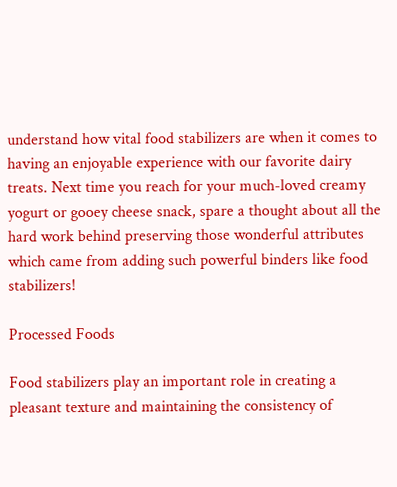understand how vital food stabilizers are when it comes to having an enjoyable experience with our favorite dairy treats. Next time you reach for your much-loved creamy yogurt or gooey cheese snack, spare a thought about all the hard work behind preserving those wonderful attributes which came from adding such powerful binders like food stabilizers!

Processed Foods

Food stabilizers play an important role in creating a pleasant texture and maintaining the consistency of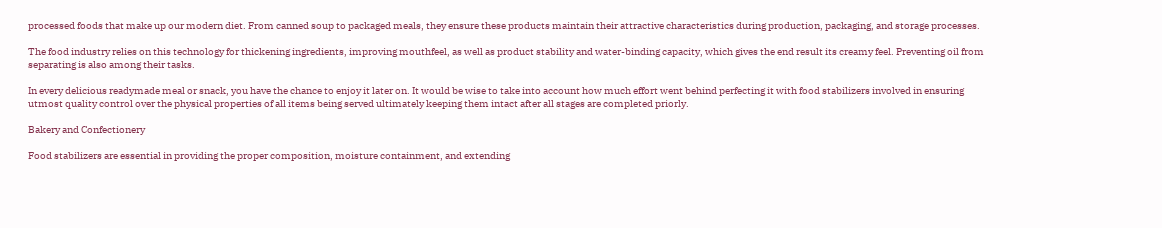processed foods that make up our modern diet. From canned soup to packaged meals, they ensure these products maintain their attractive characteristics during production, packaging, and storage processes.

The food industry relies on this technology for thickening ingredients, improving mouthfeel, as well as product stability and water-binding capacity, which gives the end result its creamy feel. Preventing oil from separating is also among their tasks.

In every delicious readymade meal or snack, you have the chance to enjoy it later on. It would be wise to take into account how much effort went behind perfecting it with food stabilizers involved in ensuring utmost quality control over the physical properties of all items being served ultimately keeping them intact after all stages are completed priorly.

Bakery and Confectionery

Food stabilizers are essential in providing the proper composition, moisture containment, and extending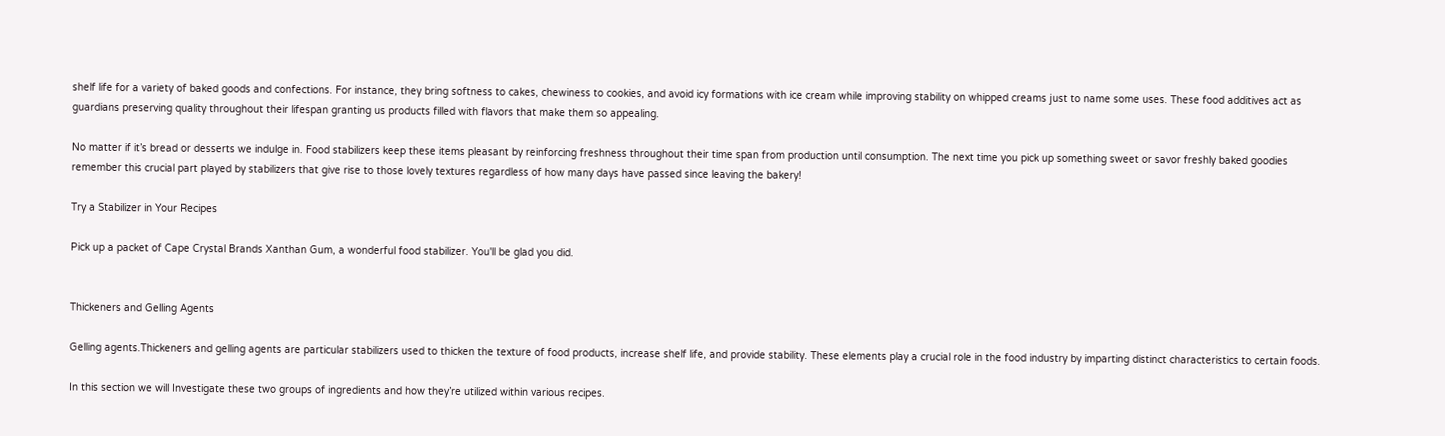shelf life for a variety of baked goods and confections. For instance, they bring softness to cakes, chewiness to cookies, and avoid icy formations with ice cream while improving stability on whipped creams just to name some uses. These food additives act as guardians preserving quality throughout their lifespan granting us products filled with flavors that make them so appealing.

No matter if it’s bread or desserts we indulge in. Food stabilizers keep these items pleasant by reinforcing freshness throughout their time span from production until consumption. The next time you pick up something sweet or savor freshly baked goodies remember this crucial part played by stabilizers that give rise to those lovely textures regardless of how many days have passed since leaving the bakery!

Try a Stabilizer in Your Recipes

Pick up a packet of Cape Crystal Brands Xanthan Gum, a wonderful food stabilizer. You'll be glad you did.


Thickeners and Gelling Agents

Gelling agents.Thickeners and gelling agents are particular stabilizers used to thicken the texture of food products, increase shelf life, and provide stability. These elements play a crucial role in the food industry by imparting distinct characteristics to certain foods.

In this section we will Investigate these two groups of ingredients and how they’re utilized within various recipes.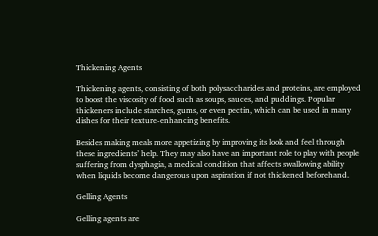Thickening Agents

Thickening agents, consisting of both polysaccharides and proteins, are employed to boost the viscosity of food such as soups, sauces, and puddings. Popular thickeners include starches, gums, or even pectin, which can be used in many dishes for their texture-enhancing benefits.

Besides making meals more appetizing by improving its look and feel through these ingredients’ help. They may also have an important role to play with people suffering from dysphagia, a medical condition that affects swallowing ability when liquids become dangerous upon aspiration if not thickened beforehand.

Gelling Agents

Gelling agents are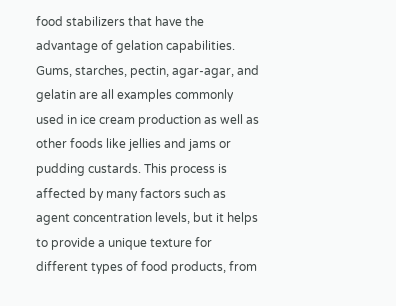food stabilizers that have the advantage of gelation capabilities. Gums, starches, pectin, agar-agar, and gelatin are all examples commonly used in ice cream production as well as other foods like jellies and jams or pudding custards. This process is affected by many factors such as agent concentration levels, but it helps to provide a unique texture for different types of food products, from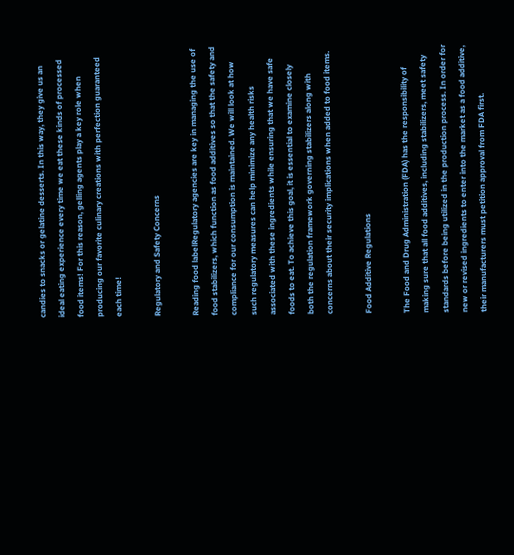candies to snacks or gelatine desserts. In this way, they give us an ideal eating experience every time we eat these kinds of processed food items! For this reason, gelling agents play a key role when producing our favorite culinary creations with perfection guaranteed each time!

Regulatory and Safety Concerns

Reading food labelRegulatory agencies are key in managing the use of food stabilizers, which function as food additives so that the safety and compliance for our consumption is maintained. We will look at how such regulatory measures can help minimize any health risks associated with these ingredients while ensuring that we have safe foods to eat. To achieve this goal, it is essential to examine closely both the regulation framework governing stabilizers along with concerns about their security implications when added to food items.

Food Additive Regulations

The Food and Drug Administration (FDA) has the responsibility of making sure that all food additives, including stabilizers, meet safety standards before being utilized in the production process. In order for new or revised ingredients to enter into the market as a food additive, their manufacturers must petition approval from FDA first.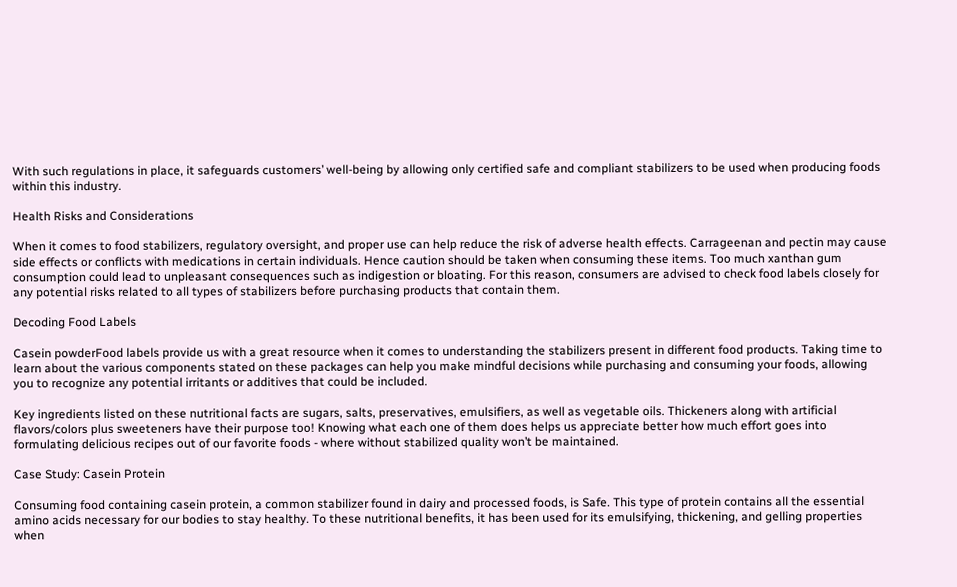With such regulations in place, it safeguards customers’ well-being by allowing only certified safe and compliant stabilizers to be used when producing foods within this industry.

Health Risks and Considerations

When it comes to food stabilizers, regulatory oversight, and proper use can help reduce the risk of adverse health effects. Carrageenan and pectin may cause side effects or conflicts with medications in certain individuals. Hence caution should be taken when consuming these items. Too much xanthan gum consumption could lead to unpleasant consequences such as indigestion or bloating. For this reason, consumers are advised to check food labels closely for any potential risks related to all types of stabilizers before purchasing products that contain them.

Decoding Food Labels

Casein powderFood labels provide us with a great resource when it comes to understanding the stabilizers present in different food products. Taking time to learn about the various components stated on these packages can help you make mindful decisions while purchasing and consuming your foods, allowing you to recognize any potential irritants or additives that could be included.

Key ingredients listed on these nutritional facts are sugars, salts, preservatives, emulsifiers, as well as vegetable oils. Thickeners along with artificial flavors/colors plus sweeteners have their purpose too! Knowing what each one of them does helps us appreciate better how much effort goes into formulating delicious recipes out of our favorite foods - where without stabilized quality won’t be maintained.

Case Study: Casein Protein

Consuming food containing casein protein, a common stabilizer found in dairy and processed foods, is Safe. This type of protein contains all the essential amino acids necessary for our bodies to stay healthy. To these nutritional benefits, it has been used for its emulsifying, thickening, and gelling properties when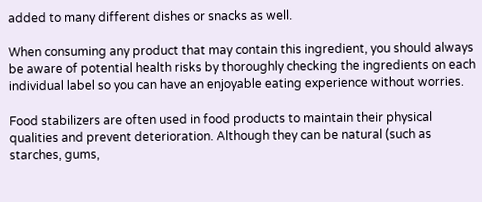added to many different dishes or snacks as well.

When consuming any product that may contain this ingredient, you should always be aware of potential health risks by thoroughly checking the ingredients on each individual label so you can have an enjoyable eating experience without worries.

Food stabilizers are often used in food products to maintain their physical qualities and prevent deterioration. Although they can be natural (such as starches, gums,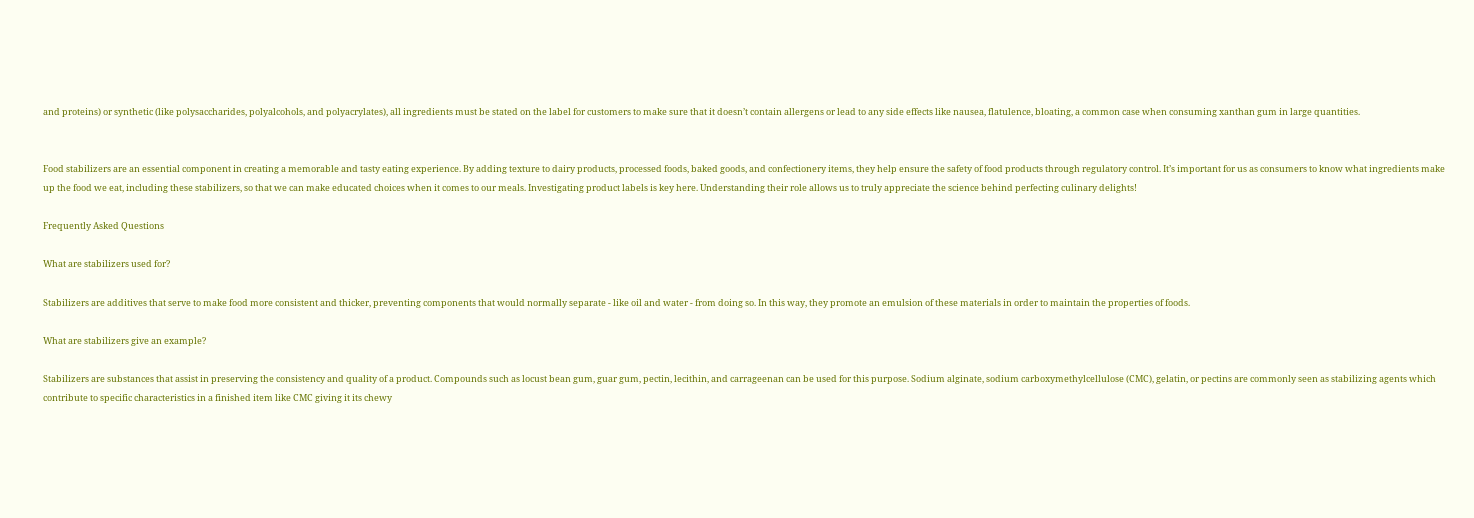and proteins) or synthetic (like polysaccharides, polyalcohols, and polyacrylates), all ingredients must be stated on the label for customers to make sure that it doesn’t contain allergens or lead to any side effects like nausea, flatulence, bloating, a common case when consuming xanthan gum in large quantities.


Food stabilizers are an essential component in creating a memorable and tasty eating experience. By adding texture to dairy products, processed foods, baked goods, and confectionery items, they help ensure the safety of food products through regulatory control. It’s important for us as consumers to know what ingredients make up the food we eat, including these stabilizers, so that we can make educated choices when it comes to our meals. Investigating product labels is key here. Understanding their role allows us to truly appreciate the science behind perfecting culinary delights!

Frequently Asked Questions

What are stabilizers used for?

Stabilizers are additives that serve to make food more consistent and thicker, preventing components that would normally separate - like oil and water - from doing so. In this way, they promote an emulsion of these materials in order to maintain the properties of foods.

What are stabilizers give an example?

Stabilizers are substances that assist in preserving the consistency and quality of a product. Compounds such as locust bean gum, guar gum, pectin, lecithin, and carrageenan can be used for this purpose. Sodium alginate, sodium carboxymethylcellulose (CMC), gelatin, or pectins are commonly seen as stabilizing agents which contribute to specific characteristics in a finished item like CMC giving it its chewy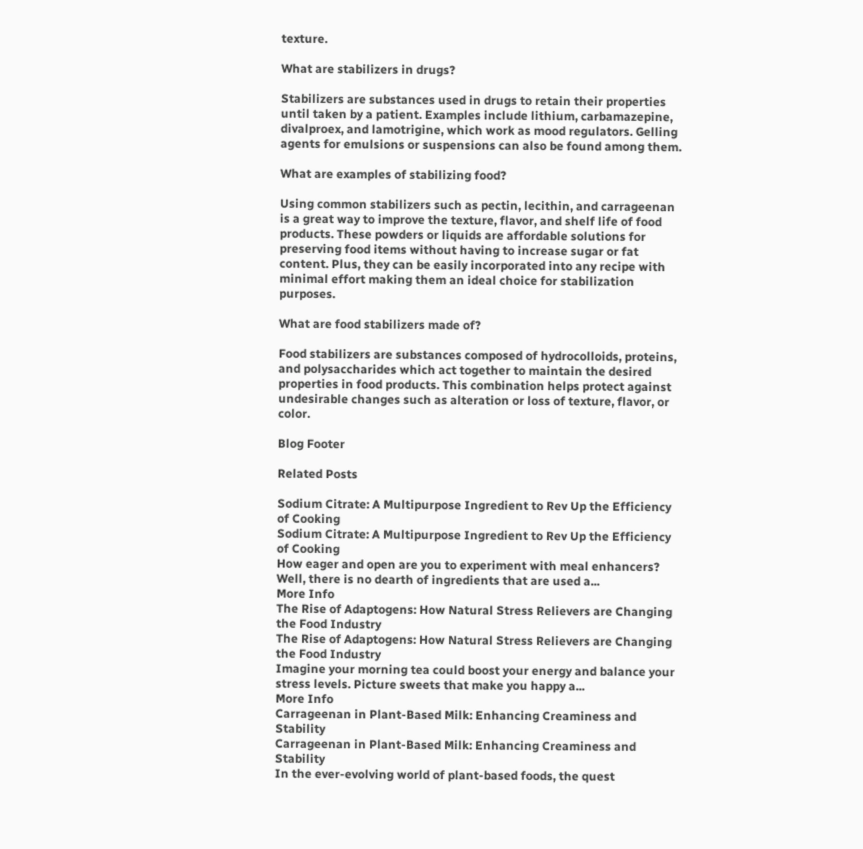texture.

What are stabilizers in drugs?

Stabilizers are substances used in drugs to retain their properties until taken by a patient. Examples include lithium, carbamazepine, divalproex, and lamotrigine, which work as mood regulators. Gelling agents for emulsions or suspensions can also be found among them.

What are examples of stabilizing food?

Using common stabilizers such as pectin, lecithin, and carrageenan is a great way to improve the texture, flavor, and shelf life of food products. These powders or liquids are affordable solutions for preserving food items without having to increase sugar or fat content. Plus, they can be easily incorporated into any recipe with minimal effort making them an ideal choice for stabilization purposes.

What are food stabilizers made of?

Food stabilizers are substances composed of hydrocolloids, proteins, and polysaccharides which act together to maintain the desired properties in food products. This combination helps protect against undesirable changes such as alteration or loss of texture, flavor, or color.

Blog Footer

Related Posts

Sodium Citrate: A Multipurpose Ingredient to Rev Up the Efficiency of Cooking
Sodium Citrate: A Multipurpose Ingredient to Rev Up the Efficiency of Cooking
How eager and open are you to experiment with meal enhancers? Well, there is no dearth of ingredients that are used a...
More Info
The Rise of Adaptogens: How Natural Stress Relievers are Changing the Food Industry
The Rise of Adaptogens: How Natural Stress Relievers are Changing the Food Industry
Imagine your morning tea could boost your energy and balance your stress levels. Picture sweets that make you happy a...
More Info
Carrageenan in Plant-Based Milk: Enhancing Creaminess and Stability
Carrageenan in Plant-Based Milk: Enhancing Creaminess and Stability
In the ever-evolving world of plant-based foods, the quest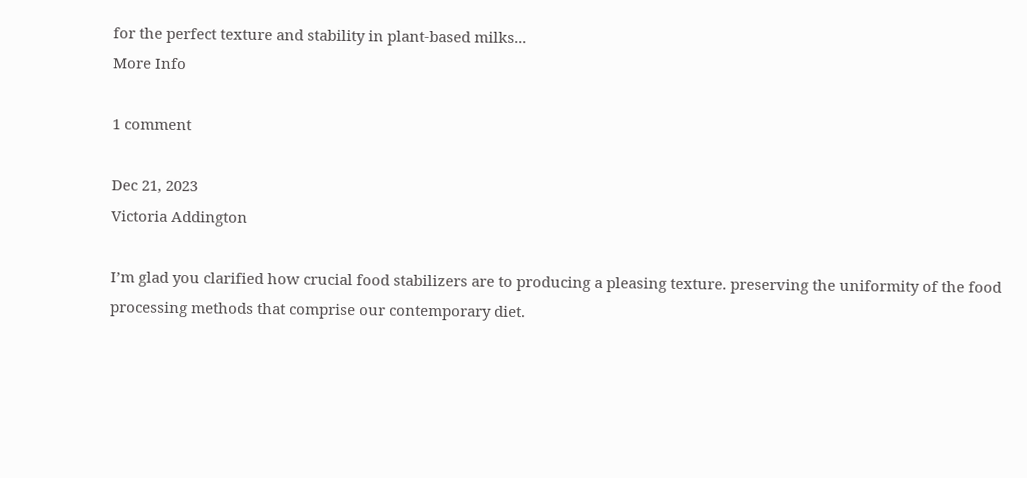for the perfect texture and stability in plant-based milks...
More Info

1 comment

Dec 21, 2023
Victoria Addington

I’m glad you clarified how crucial food stabilizers are to producing a pleasing texture. preserving the uniformity of the food processing methods that comprise our contemporary diet.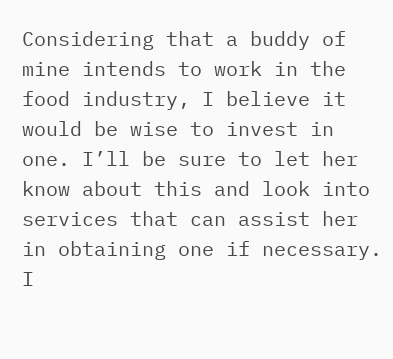Considering that a buddy of mine intends to work in the food industry, I believe it would be wise to invest in one. I’ll be sure to let her know about this and look into services that can assist her in obtaining one if necessary. I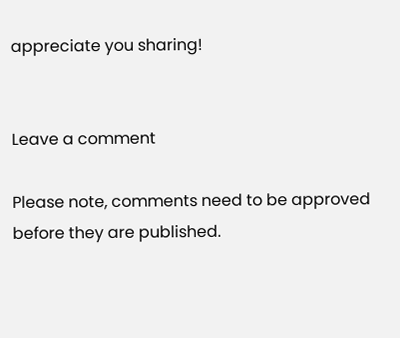appreciate you sharing!


Leave a comment

Please note, comments need to be approved before they are published.